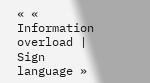« « Information overload | Sign language »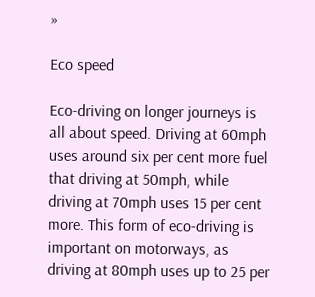»

Eco speed

Eco-driving on longer journeys is all about speed. Driving at 60mph uses around six per cent more fuel that driving at 50mph, while driving at 70mph uses 15 per cent more. This form of eco-driving is important on motorways, as driving at 80mph uses up to 25 per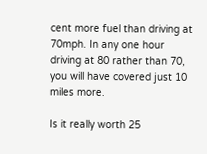cent more fuel than driving at 70mph. In any one hour driving at 80 rather than 70, you will have covered just 10 miles more.

Is it really worth 25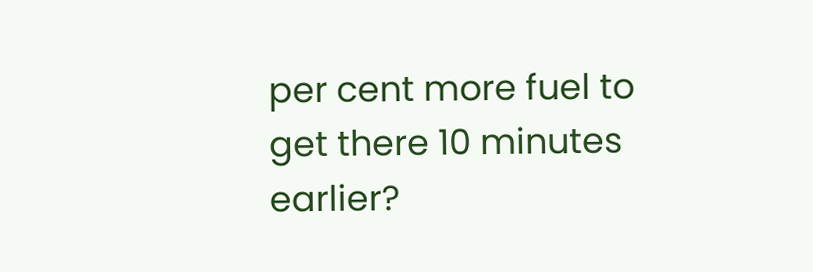per cent more fuel to get there 10 minutes earlier?